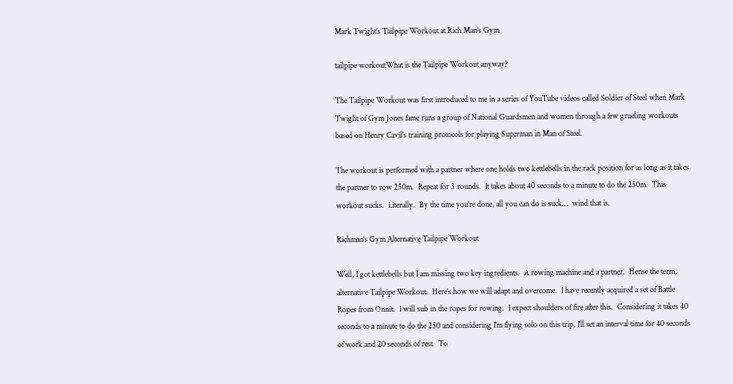Mark Twight’s Tailpipe Workout at Rich Man’s Gym

tailpipe workoutWhat is the Tailpipe Workout anyway?

The Tailpipe Workout was first introduced to me in a series of YouTube videos called Soldier of Steel when Mark Twight of Gym Jones fame runs a group of National Guardsmen and women through a few grueling workouts based on Henry Cavil’s training protocols for playing Superman in Man of Steel.

The workout is performed with a partner where one holds two kettlebells in the rack position for as long as it takes the partner to row 250m.  Repeat for 3 rounds.  It takes about 40 seconds to a minute to do the 250m.  This workout sucks.  Literally.  By the time you’re done, all you can do is suck…  wind that is.

Richman’s Gym Alternative Tailpipe Workout

Well, I got kettlebells but I am missing two key ingredients.  A rowing machine and a partner.  Hense the term, alternative Tailpipe Workout.  Here’s how we will adapt and overcome.  I have recently acquired a set of Battle Ropes from Onnit.  I will sub in the ropes for rowing.  I expect shoulders of fire after this.  Considering it takes 40 seconds to a minute to do the 250 and considering I’m flying solo on this trip, I’ll set an interval time for 40 seconds of work and 20 seconds of rest.  To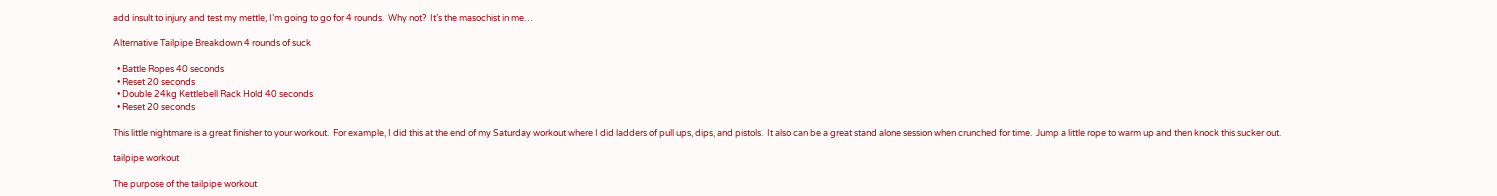add insult to injury and test my mettle, I’m going to go for 4 rounds.  Why not?  It’s the masochist in me…

Alternative Tailpipe Breakdown 4 rounds of suck

  • Battle Ropes 40 seconds
  • Reset 20 seconds
  • Double 24kg Kettlebell Rack Hold 40 seconds
  • Reset 20 seconds

This little nightmare is a great finisher to your workout.  For example, I did this at the end of my Saturday workout where I did ladders of pull ups, dips, and pistols.  It also can be a great stand alone session when crunched for time.  Jump a little rope to warm up and then knock this sucker out.

tailpipe workout

The purpose of the tailpipe workout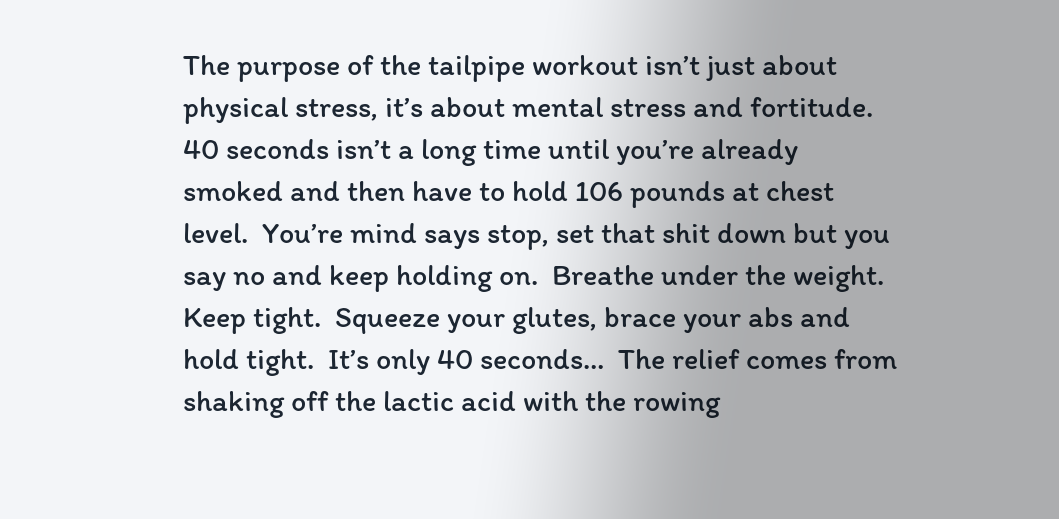The purpose of the tailpipe workout isn’t just about physical stress, it’s about mental stress and fortitude.  40 seconds isn’t a long time until you’re already smoked and then have to hold 106 pounds at chest level.  You’re mind says stop, set that shit down but you say no and keep holding on.  Breathe under the weight.  Keep tight.  Squeeze your glutes, brace your abs and hold tight.  It’s only 40 seconds…  The relief comes from shaking off the lactic acid with the rowing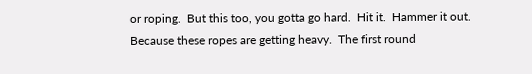or roping.  But this too, you gotta go hard.  Hit it.  Hammer it out.  Because these ropes are getting heavy.  The first round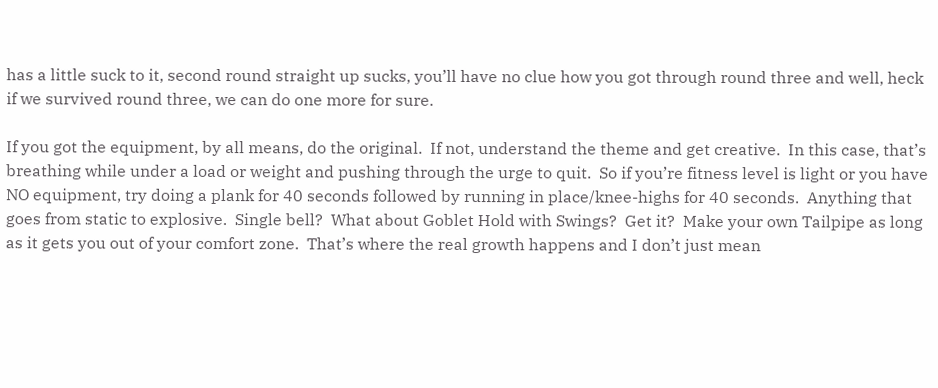has a little suck to it, second round straight up sucks, you’ll have no clue how you got through round three and well, heck if we survived round three, we can do one more for sure.

If you got the equipment, by all means, do the original.  If not, understand the theme and get creative.  In this case, that’s breathing while under a load or weight and pushing through the urge to quit.  So if you’re fitness level is light or you have NO equipment, try doing a plank for 40 seconds followed by running in place/knee-highs for 40 seconds.  Anything that goes from static to explosive.  Single bell?  What about Goblet Hold with Swings?  Get it?  Make your own Tailpipe as long as it gets you out of your comfort zone.  That’s where the real growth happens and I don’t just mean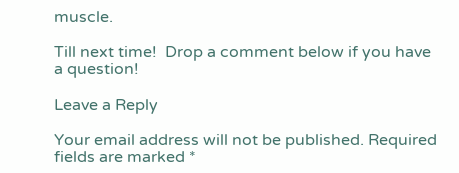muscle.

Till next time!  Drop a comment below if you have a question!

Leave a Reply

Your email address will not be published. Required fields are marked *